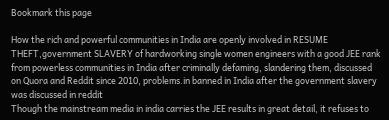Bookmark this page

How the rich and powerful communities in India are openly involved in RESUME THEFT,government SLAVERY of hardworking single women engineers with a good JEE rank from powerless communities in India after criminally defaming, slandering them, discussed on Quora and Reddit since 2010, problems.in banned in India after the government slavery was discussed in reddit
Though the mainstream media in india carries the JEE results in great detail, it refuses to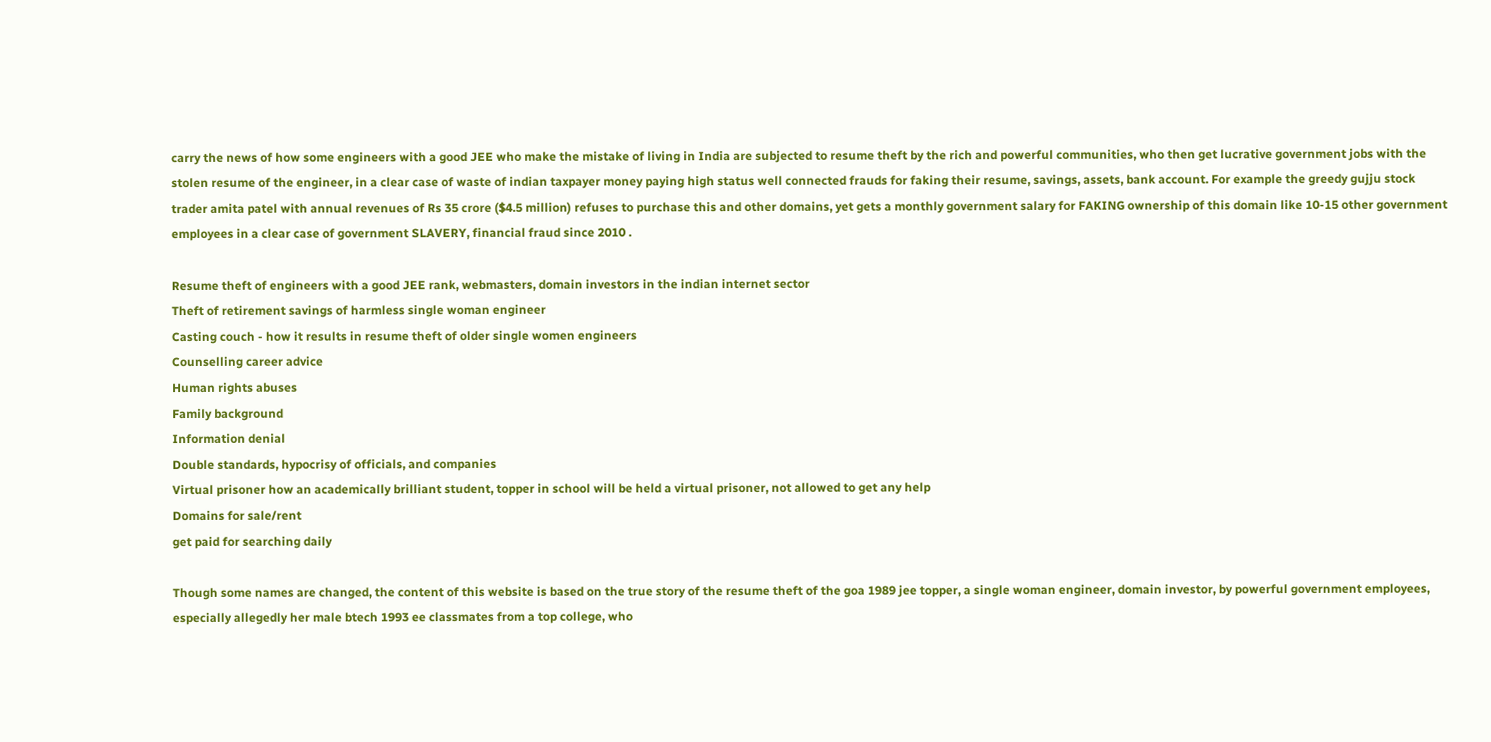carry the news of how some engineers with a good JEE who make the mistake of living in India are subjected to resume theft by the rich and powerful communities, who then get lucrative government jobs with the stolen resume of the engineer, in a clear case of waste of indian taxpayer money paying high status well connected frauds for faking their resume, savings, assets, bank account. For example the greedy gujju stock trader amita patel with annual revenues of Rs 35 crore ($4.5 million) refuses to purchase this and other domains, yet gets a monthly government salary for FAKING ownership of this domain like 10-15 other government employees in a clear case of government SLAVERY, financial fraud since 2010 .

Resume theft of engineers with a good JEE rank, webmasters, domain investors in the indian internet sector
Theft of retirement savings of harmless single woman engineer
Casting couch - how it results in resume theft of older single women engineers
Counselling career advice
Human rights abuses
Family background
Information denial
Double standards, hypocrisy of officials, and companies
Virtual prisoner how an academically brilliant student, topper in school will be held a virtual prisoner, not allowed to get any help
Domains for sale/rent
get paid for searching daily

Though some names are changed, the content of this website is based on the true story of the resume theft of the goa 1989 jee topper, a single woman engineer, domain investor, by powerful government employees, especially allegedly her male btech 1993 ee classmates from a top college, who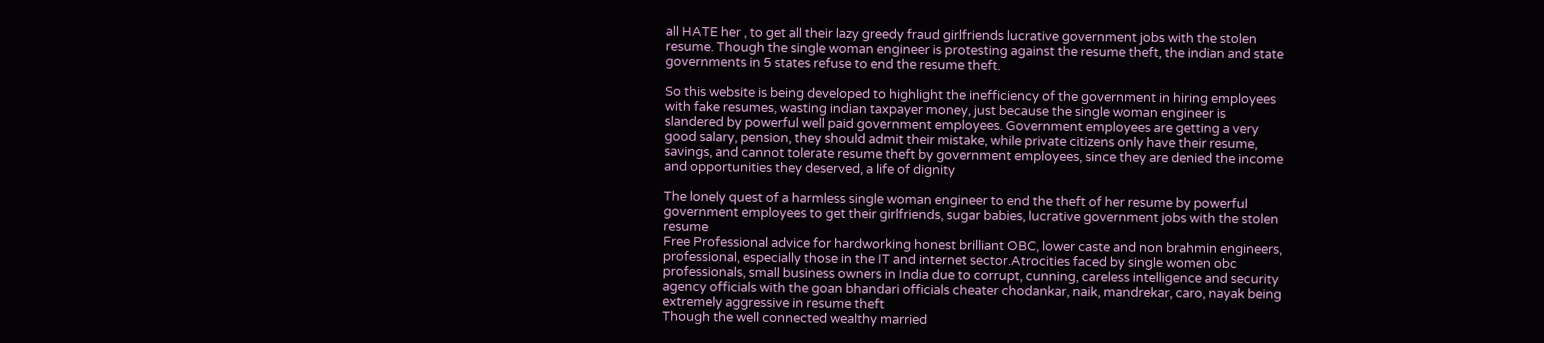all HATE her , to get all their lazy greedy fraud girlfriends lucrative government jobs with the stolen resume. Though the single woman engineer is protesting against the resume theft, the indian and state governments in 5 states refuse to end the resume theft.

So this website is being developed to highlight the inefficiency of the government in hiring employees with fake resumes, wasting indian taxpayer money, just because the single woman engineer is slandered by powerful well paid government employees. Government employees are getting a very good salary, pension, they should admit their mistake, while private citizens only have their resume, savings, and cannot tolerate resume theft by government employees, since they are denied the income and opportunities they deserved, a life of dignity

The lonely quest of a harmless single woman engineer to end the theft of her resume by powerful government employees to get their girlfriends, sugar babies, lucrative government jobs with the stolen resume
Free Professional advice for hardworking honest brilliant OBC, lower caste and non brahmin engineers, professional, especially those in the IT and internet sector.Atrocities faced by single women obc professionals, small business owners in India due to corrupt, cunning, careless intelligence and security agency officials with the goan bhandari officials cheater chodankar, naik, mandrekar, caro, nayak being extremely aggressive in resume theft
Though the well connected wealthy married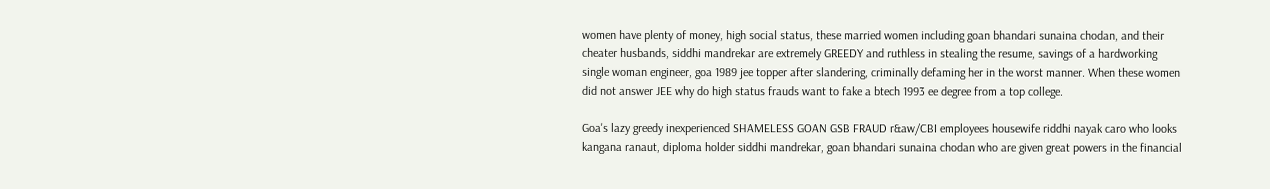women have plenty of money, high social status, these married women including goan bhandari sunaina chodan, and their cheater husbands, siddhi mandrekar are extremely GREEDY and ruthless in stealing the resume, savings of a hardworking single woman engineer, goa 1989 jee topper after slandering, criminally defaming her in the worst manner. When these women did not answer JEE why do high status frauds want to fake a btech 1993 ee degree from a top college.

Goa's lazy greedy inexperienced SHAMELESS GOAN GSB FRAUD r&aw/CBI employees housewife riddhi nayak caro who looks kangana ranaut, diploma holder siddhi mandrekar, goan bhandari sunaina chodan who are given great powers in the financial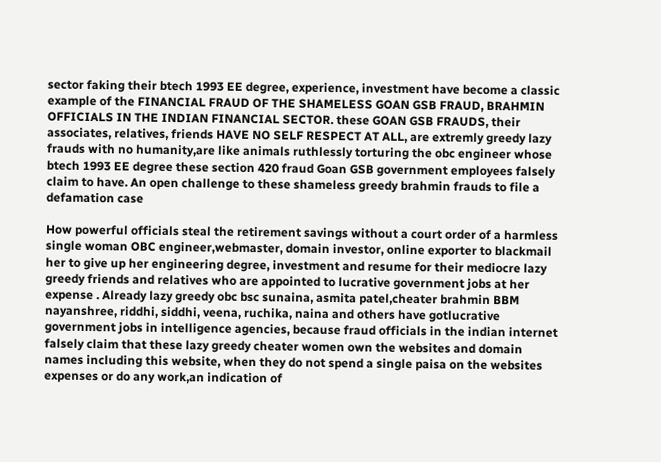sector faking their btech 1993 EE degree, experience, investment have become a classic example of the FINANCIAL FRAUD OF THE SHAMELESS GOAN GSB FRAUD, BRAHMIN OFFICIALS IN THE INDIAN FINANCIAL SECTOR. these GOAN GSB FRAUDS, their associates, relatives, friends HAVE NO SELF RESPECT AT ALL, are extremly greedy lazy frauds with no humanity,are like animals ruthlessly torturing the obc engineer whose btech 1993 EE degree these section 420 fraud Goan GSB government employees falsely claim to have. An open challenge to these shameless greedy brahmin frauds to file a defamation case

How powerful officials steal the retirement savings without a court order of a harmless single woman OBC engineer,webmaster, domain investor, online exporter to blackmail her to give up her engineering degree, investment and resume for their mediocre lazy greedy friends and relatives who are appointed to lucrative government jobs at her expense . Already lazy greedy obc bsc sunaina, asmita patel,cheater brahmin BBM nayanshree, riddhi, siddhi, veena, ruchika, naina and others have gotlucrative government jobs in intelligence agencies, because fraud officials in the indian internet falsely claim that these lazy greedy cheater women own the websites and domain names including this website, when they do not spend a single paisa on the websites expenses or do any work,an indication of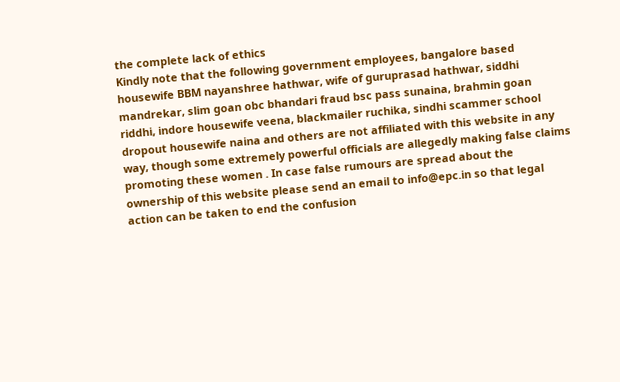the complete lack of ethics
Kindly note that the following government employees, bangalore based housewife BBM nayanshree hathwar, wife of guruprasad hathwar, siddhi mandrekar, slim goan obc bhandari fraud bsc pass sunaina, brahmin goan riddhi, indore housewife veena, blackmailer ruchika, sindhi scammer school dropout housewife naina and others are not affiliated with this website in any way, though some extremely powerful officials are allegedly making false claims promoting these women . In case false rumours are spread about the ownership of this website please send an email to info@epc.in so that legal action can be taken to end the confusion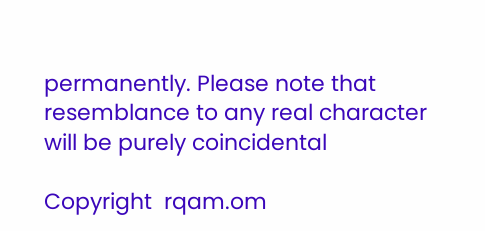permanently. Please note that resemblance to any real character will be purely coincidental

Copyright  rqam.om